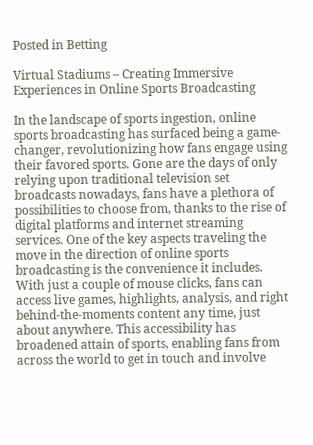Posted in Betting

Virtual Stadiums – Creating Immersive Experiences in Online Sports Broadcasting

In the landscape of sports ingestion, online sports broadcasting has surfaced being a game-changer, revolutionizing how fans engage using their favored sports. Gone are the days of only relying upon traditional television set broadcasts nowadays, fans have a plethora of possibilities to choose from, thanks to the rise of digital platforms and internet streaming services. One of the key aspects traveling the move in the direction of online sports broadcasting is the convenience it includes. With just a couple of mouse clicks, fans can access live games, highlights, analysis, and right behind-the-moments content any time, just about anywhere. This accessibility has broadened attain of sports, enabling fans from across the world to get in touch and involve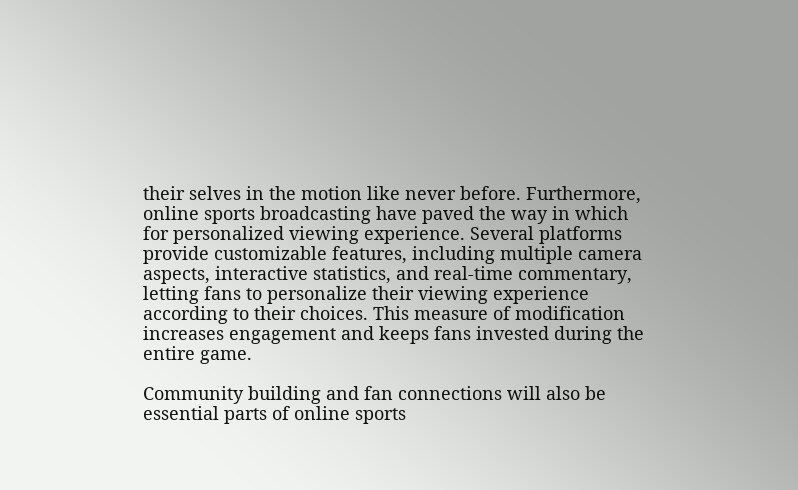their selves in the motion like never before. Furthermore, online sports broadcasting have paved the way in which for personalized viewing experience. Several platforms provide customizable features, including multiple camera aspects, interactive statistics, and real-time commentary, letting fans to personalize their viewing experience according to their choices. This measure of modification increases engagement and keeps fans invested during the entire game.

Community building and fan connections will also be essential parts of online sports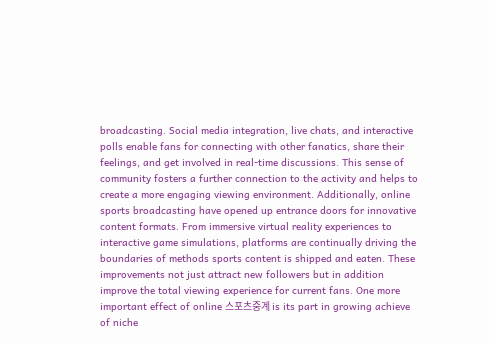broadcasting. Social media integration, live chats, and interactive polls enable fans for connecting with other fanatics, share their feelings, and get involved in real-time discussions. This sense of community fosters a further connection to the activity and helps to create a more engaging viewing environment. Additionally, online sports broadcasting have opened up entrance doors for innovative content formats. From immersive virtual reality experiences to interactive game simulations, platforms are continually driving the boundaries of methods sports content is shipped and eaten. These improvements not just attract new followers but in addition improve the total viewing experience for current fans. One more important effect of online 스포츠중계 is its part in growing achieve of niche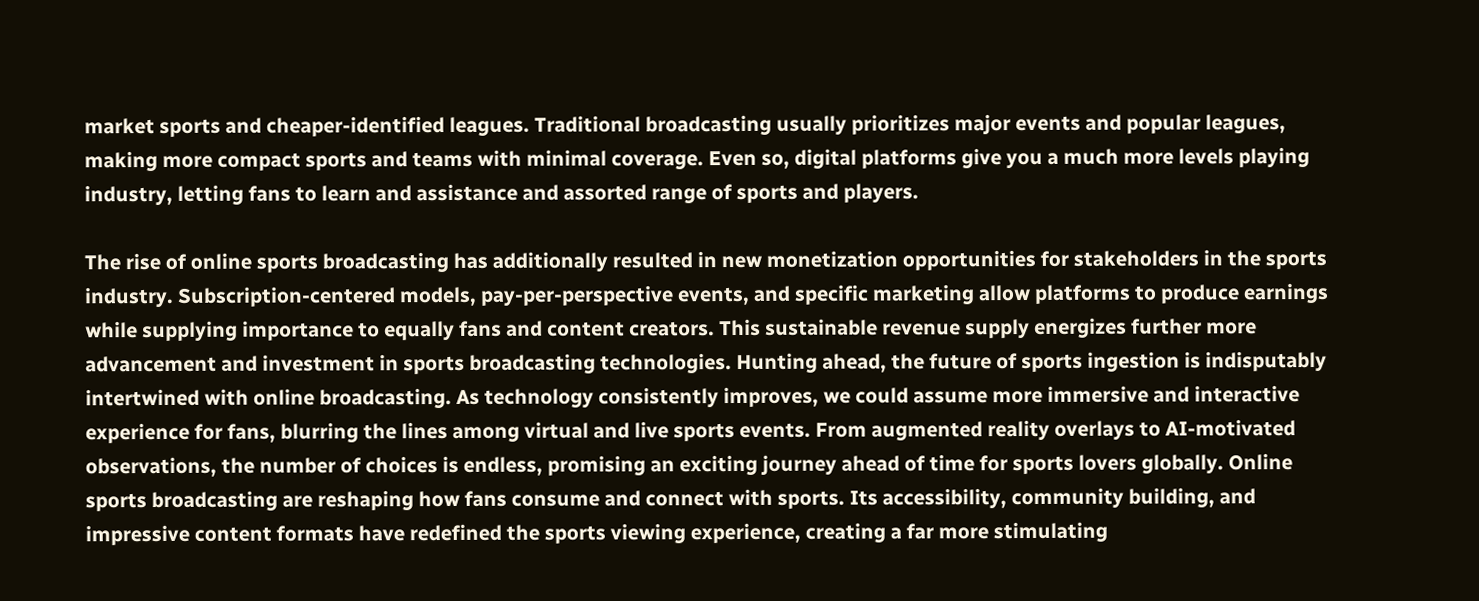market sports and cheaper-identified leagues. Traditional broadcasting usually prioritizes major events and popular leagues, making more compact sports and teams with minimal coverage. Even so, digital platforms give you a much more levels playing industry, letting fans to learn and assistance and assorted range of sports and players.

The rise of online sports broadcasting has additionally resulted in new monetization opportunities for stakeholders in the sports industry. Subscription-centered models, pay-per-perspective events, and specific marketing allow platforms to produce earnings while supplying importance to equally fans and content creators. This sustainable revenue supply energizes further more advancement and investment in sports broadcasting technologies. Hunting ahead, the future of sports ingestion is indisputably intertwined with online broadcasting. As technology consistently improves, we could assume more immersive and interactive experience for fans, blurring the lines among virtual and live sports events. From augmented reality overlays to AI-motivated observations, the number of choices is endless, promising an exciting journey ahead of time for sports lovers globally. Online sports broadcasting are reshaping how fans consume and connect with sports. Its accessibility, community building, and impressive content formats have redefined the sports viewing experience, creating a far more stimulating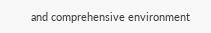and comprehensive environment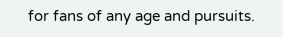for fans of any age and pursuits.